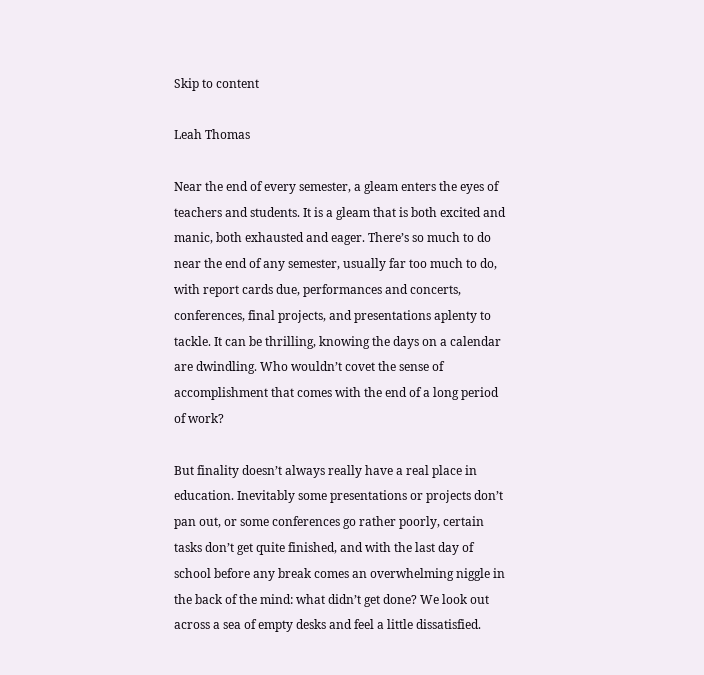Skip to content

Leah Thomas

Near the end of every semester, a gleam enters the eyes of teachers and students. It is a gleam that is both excited and manic, both exhausted and eager. There’s so much to do near the end of any semester, usually far too much to do, with report cards due, performances and concerts, conferences, final projects, and presentations aplenty to tackle. It can be thrilling, knowing the days on a calendar are dwindling. Who wouldn’t covet the sense of accomplishment that comes with the end of a long period of work?

But finality doesn’t always really have a real place in education. Inevitably some presentations or projects don’t pan out, or some conferences go rather poorly, certain tasks don’t get quite finished, and with the last day of school before any break comes an overwhelming niggle in the back of the mind: what didn’t get done? We look out across a sea of empty desks and feel a little dissatisfied.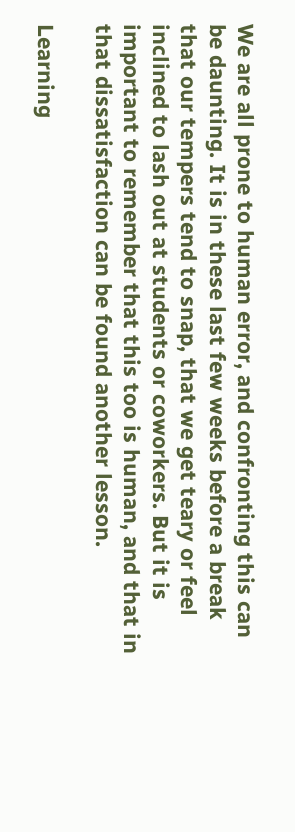We are all prone to human error, and confronting this can be daunting. It is in these last few weeks before a break that our tempers tend to snap, that we get teary or feel inclined to lash out at students or coworkers. But it is important to remember that this too is human, and that in that dissatisfaction can be found another lesson.

Learning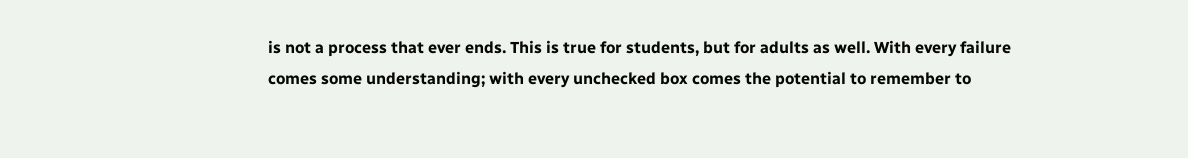is not a process that ever ends. This is true for students, but for adults as well. With every failure comes some understanding; with every unchecked box comes the potential to remember to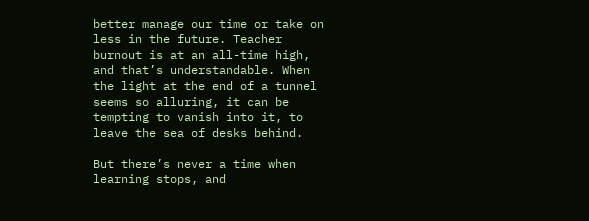better manage our time or take on less in the future. Teacher burnout is at an all-time high, and that’s understandable. When the light at the end of a tunnel seems so alluring, it can be tempting to vanish into it, to leave the sea of desks behind.

But there’s never a time when learning stops, and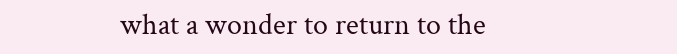what a wonder to return to the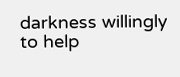darkness willingly to help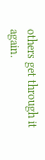others get through it again.